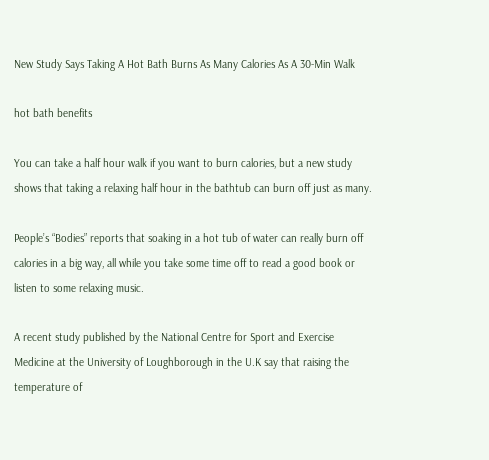New Study Says Taking A Hot Bath Burns As Many Calories As A 30-Min Walk

hot bath benefits

You can take a half hour walk if you want to burn calories, but a new study shows that taking a relaxing half hour in the bathtub can burn off just as many.

People’s “Bodies” reports that soaking in a hot tub of water can really burn off calories in a big way, all while you take some time off to read a good book or listen to some relaxing music.

A recent study published by the National Centre for Sport and Exercise Medicine at the University of Loughborough in the U.K say that raising the temperature of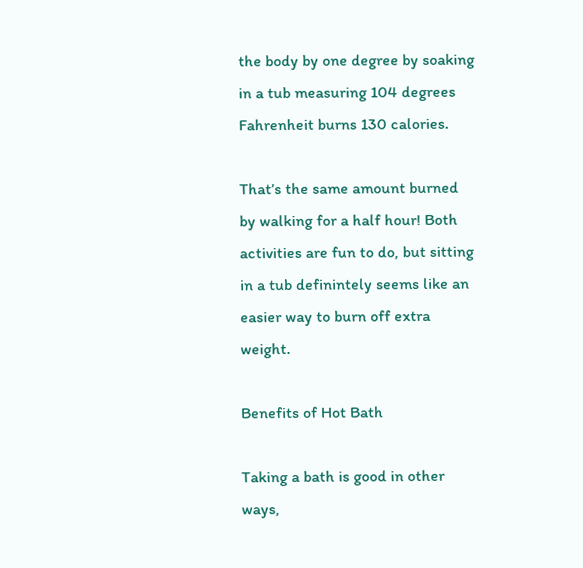the body by one degree by soaking in a tub measuring 104 degrees Fahrenheit burns 130 calories.

That’s the same amount burned by walking for a half hour! Both activities are fun to do, but sitting in a tub definintely seems like an easier way to burn off extra weight.

Benefits of Hot Bath

Taking a bath is good in other ways,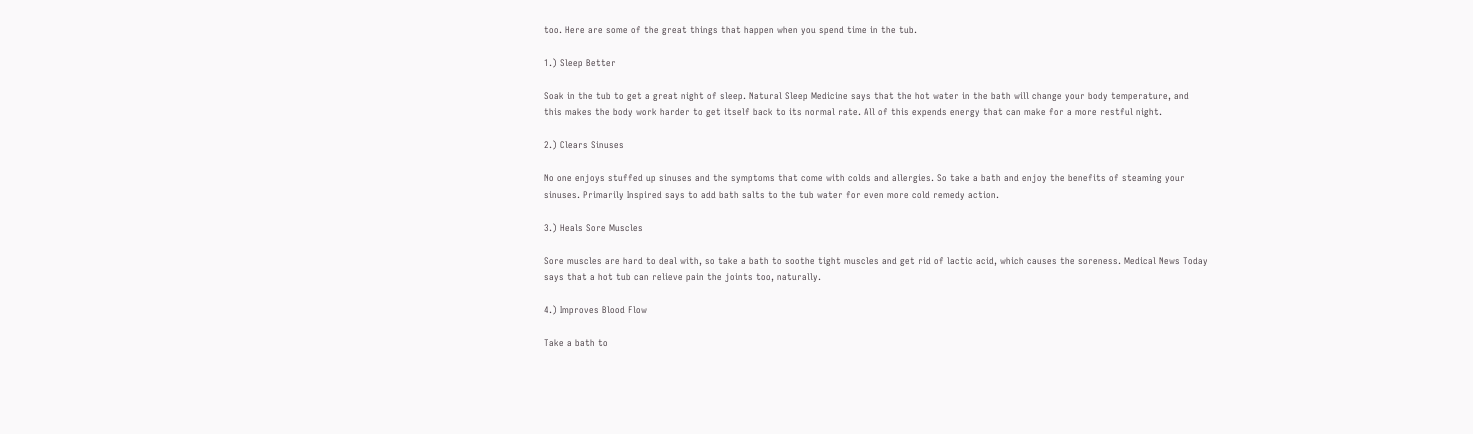too. Here are some of the great things that happen when you spend time in the tub.

1.) Sleep Better

Soak in the tub to get a great night of sleep. Natural Sleep Medicine says that the hot water in the bath will change your body temperature, and this makes the body work harder to get itself back to its normal rate. All of this expends energy that can make for a more restful night.

2.) Clears Sinuses

No one enjoys stuffed up sinuses and the symptoms that come with colds and allergies. So take a bath and enjoy the benefits of steaming your sinuses. Primarily Inspired says to add bath salts to the tub water for even more cold remedy action.

3.) Heals Sore Muscles

Sore muscles are hard to deal with, so take a bath to soothe tight muscles and get rid of lactic acid, which causes the soreness. Medical News Today says that a hot tub can relieve pain the joints too, naturally.

4.) Improves Blood Flow

Take a bath to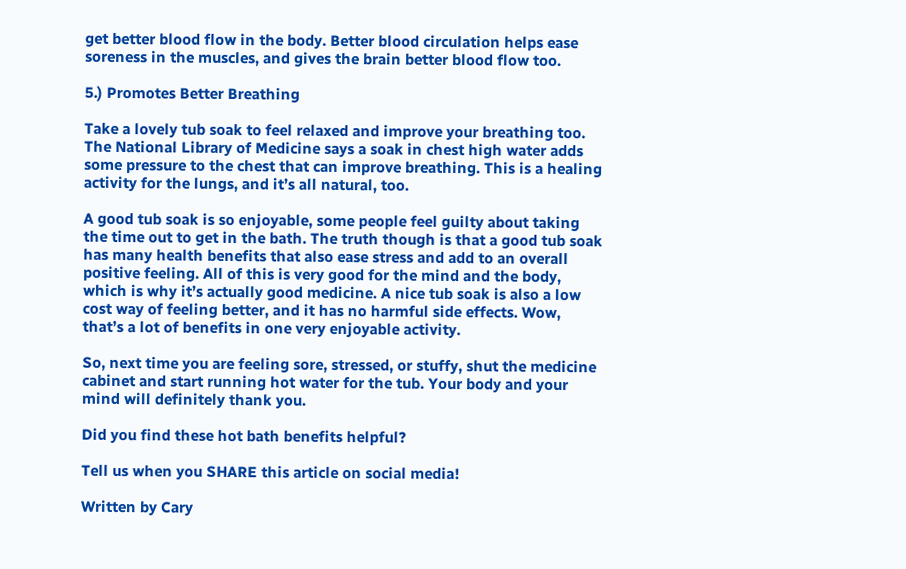get better blood flow in the body. Better blood circulation helps ease soreness in the muscles, and gives the brain better blood flow too.

5.) Promotes Better Breathing

Take a lovely tub soak to feel relaxed and improve your breathing too. The National Library of Medicine says a soak in chest high water adds some pressure to the chest that can improve breathing. This is a healing activity for the lungs, and it’s all natural, too.

A good tub soak is so enjoyable, some people feel guilty about taking the time out to get in the bath. The truth though is that a good tub soak has many health benefits that also ease stress and add to an overall positive feeling. All of this is very good for the mind and the body, which is why it’s actually good medicine. A nice tub soak is also a low cost way of feeling better, and it has no harmful side effects. Wow, that’s a lot of benefits in one very enjoyable activity.

So, next time you are feeling sore, stressed, or stuffy, shut the medicine cabinet and start running hot water for the tub. Your body and your mind will definitely thank you.

Did you find these hot bath benefits helpful?

Tell us when you SHARE this article on social media!

Written by Cary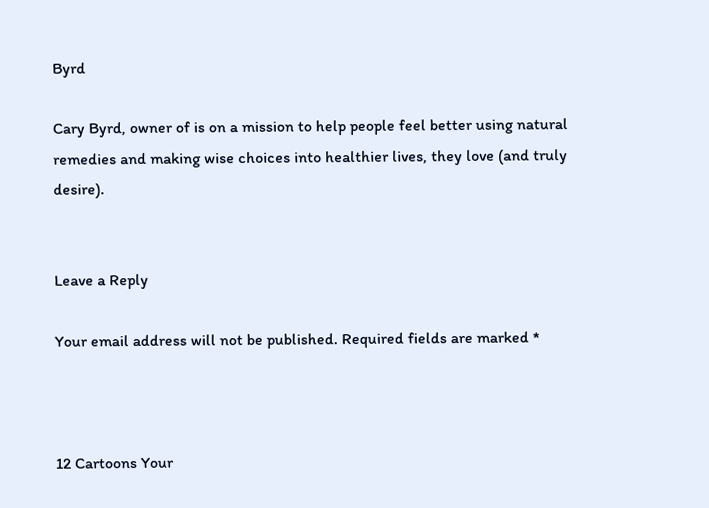Byrd

Cary Byrd, owner of is on a mission to help people feel better using natural remedies and making wise choices into healthier lives, they love (and truly desire).


Leave a Reply

Your email address will not be published. Required fields are marked *



12 Cartoons Your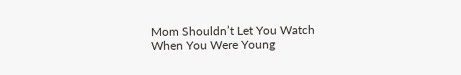Mom Shouldn’t Let You Watch When You Were Young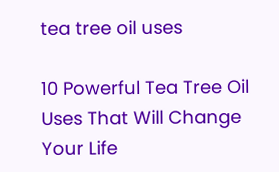tea tree oil uses

10 Powerful Tea Tree Oil Uses That Will Change Your Life